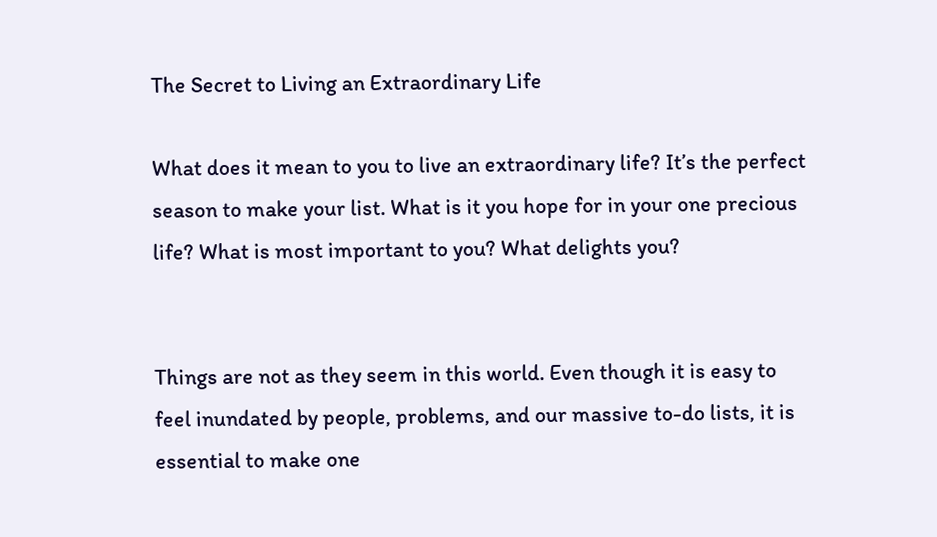The Secret to Living an Extraordinary Life

What does it mean to you to live an extraordinary life? It’s the perfect season to make your list. What is it you hope for in your one precious life? What is most important to you? What delights you?


Things are not as they seem in this world. Even though it is easy to feel inundated by people, problems, and our massive to-do lists, it is essential to make one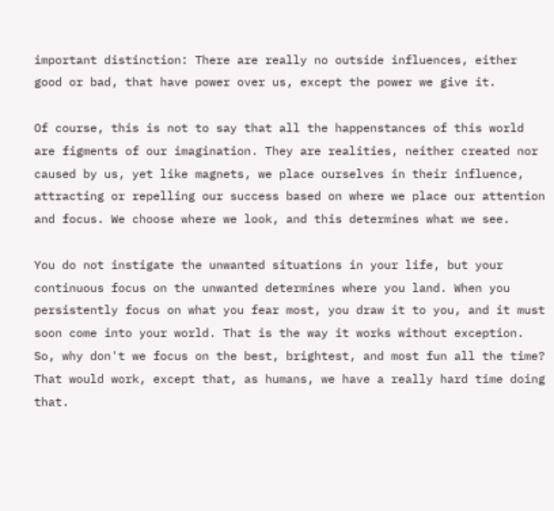important distinction: There are really no outside influences, either good or bad, that have power over us, except the power we give it.

Of course, this is not to say that all the happenstances of this world are figments of our imagination. They are realities, neither created nor caused by us, yet like magnets, we place ourselves in their influence, attracting or repelling our success based on where we place our attention and focus. We choose where we look, and this determines what we see.

You do not instigate the unwanted situations in your life, but your continuous focus on the unwanted determines where you land. When you persistently focus on what you fear most, you draw it to you, and it must soon come into your world. That is the way it works without exception. So, why don't we focus on the best, brightest, and most fun all the time? That would work, except that, as humans, we have a really hard time doing that.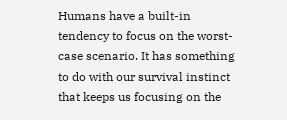Humans have a built-in tendency to focus on the worst-case scenario. It has something to do with our survival instinct that keeps us focusing on the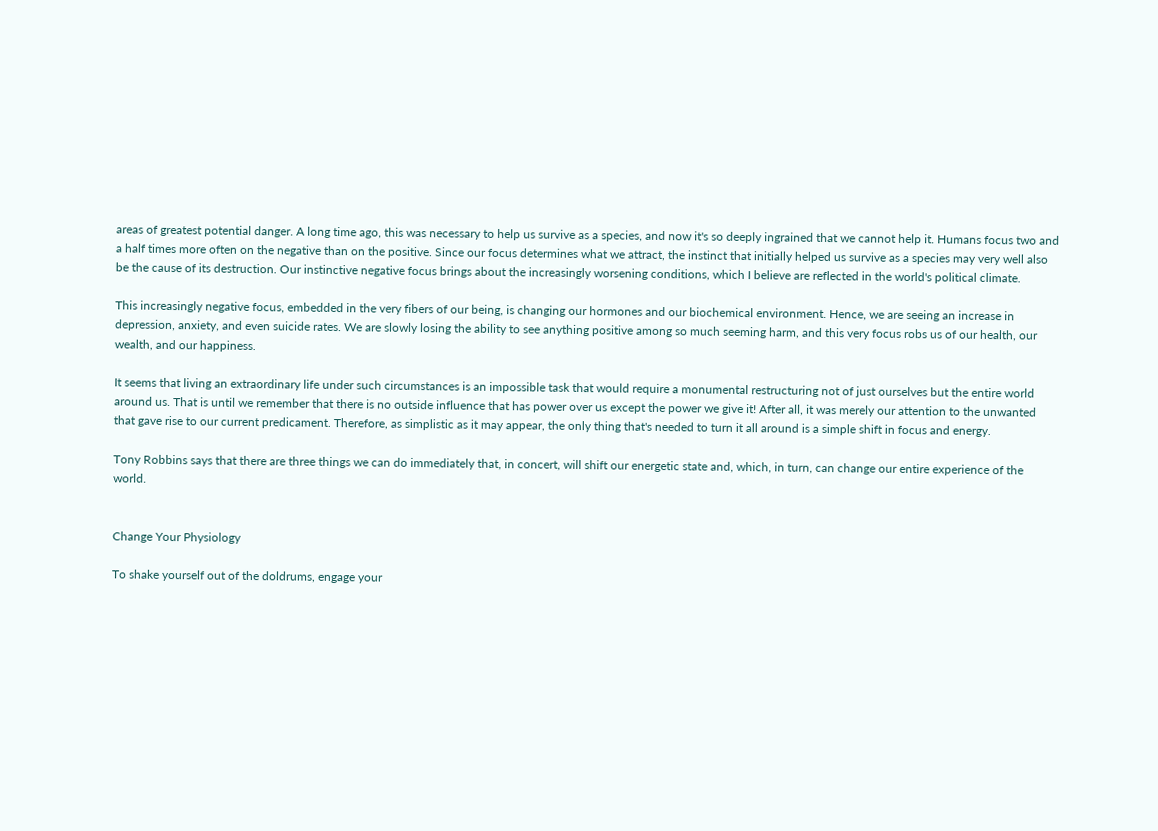areas of greatest potential danger. A long time ago, this was necessary to help us survive as a species, and now it's so deeply ingrained that we cannot help it. Humans focus two and a half times more often on the negative than on the positive. Since our focus determines what we attract, the instinct that initially helped us survive as a species may very well also be the cause of its destruction. Our instinctive negative focus brings about the increasingly worsening conditions, which I believe are reflected in the world's political climate.

This increasingly negative focus, embedded in the very fibers of our being, is changing our hormones and our biochemical environment. Hence, we are seeing an increase in depression, anxiety, and even suicide rates. We are slowly losing the ability to see anything positive among so much seeming harm, and this very focus robs us of our health, our wealth, and our happiness.

It seems that living an extraordinary life under such circumstances is an impossible task that would require a monumental restructuring not of just ourselves but the entire world around us. That is until we remember that there is no outside influence that has power over us except the power we give it! After all, it was merely our attention to the unwanted that gave rise to our current predicament. Therefore, as simplistic as it may appear, the only thing that's needed to turn it all around is a simple shift in focus and energy.

Tony Robbins says that there are three things we can do immediately that, in concert, will shift our energetic state and, which, in turn, can change our entire experience of the world.


Change Your Physiology

To shake yourself out of the doldrums, engage your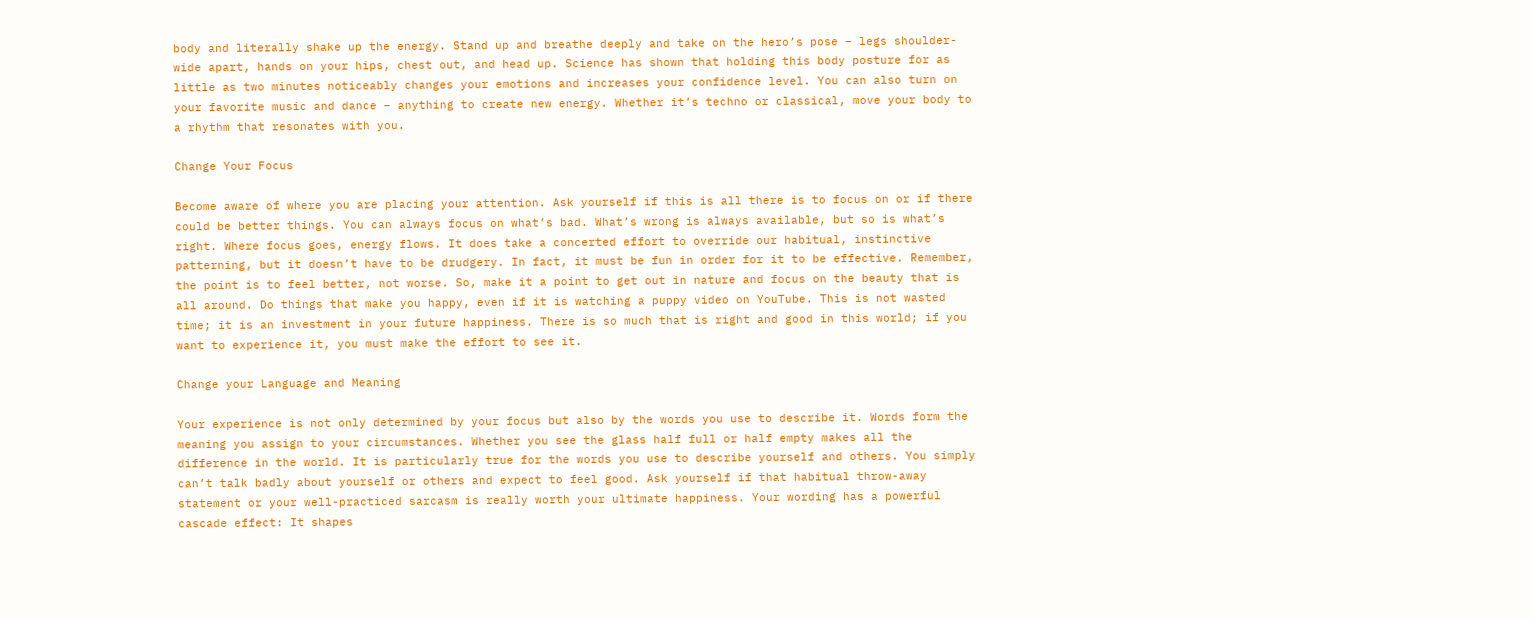body and literally shake up the energy. Stand up and breathe deeply and take on the hero’s pose – legs shoulder-wide apart, hands on your hips, chest out, and head up. Science has shown that holding this body posture for as little as two minutes noticeably changes your emotions and increases your confidence level. You can also turn on your favorite music and dance – anything to create new energy. Whether it’s techno or classical, move your body to a rhythm that resonates with you.

Change Your Focus

Become aware of where you are placing your attention. Ask yourself if this is all there is to focus on or if there could be better things. You can always focus on what’s bad. What’s wrong is always available, but so is what’s right. Where focus goes, energy flows. It does take a concerted effort to override our habitual, instinctive patterning, but it doesn’t have to be drudgery. In fact, it must be fun in order for it to be effective. Remember, the point is to feel better, not worse. So, make it a point to get out in nature and focus on the beauty that is all around. Do things that make you happy, even if it is watching a puppy video on YouTube. This is not wasted time; it is an investment in your future happiness. There is so much that is right and good in this world; if you want to experience it, you must make the effort to see it.

Change your Language and Meaning

Your experience is not only determined by your focus but also by the words you use to describe it. Words form the meaning you assign to your circumstances. Whether you see the glass half full or half empty makes all the difference in the world. It is particularly true for the words you use to describe yourself and others. You simply can’t talk badly about yourself or others and expect to feel good. Ask yourself if that habitual throw-away statement or your well-practiced sarcasm is really worth your ultimate happiness. Your wording has a powerful cascade effect: It shapes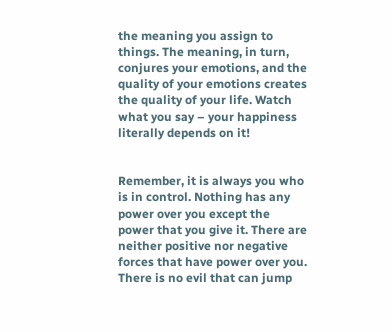the meaning you assign to things. The meaning, in turn, conjures your emotions, and the quality of your emotions creates the quality of your life. Watch what you say – your happiness literally depends on it!


Remember, it is always you who is in control. Nothing has any power over you except the power that you give it. There are neither positive nor negative forces that have power over you. There is no evil that can jump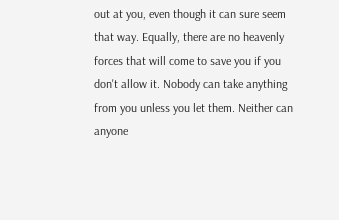out at you, even though it can sure seem that way. Equally, there are no heavenly forces that will come to save you if you don't allow it. Nobody can take anything from you unless you let them. Neither can anyone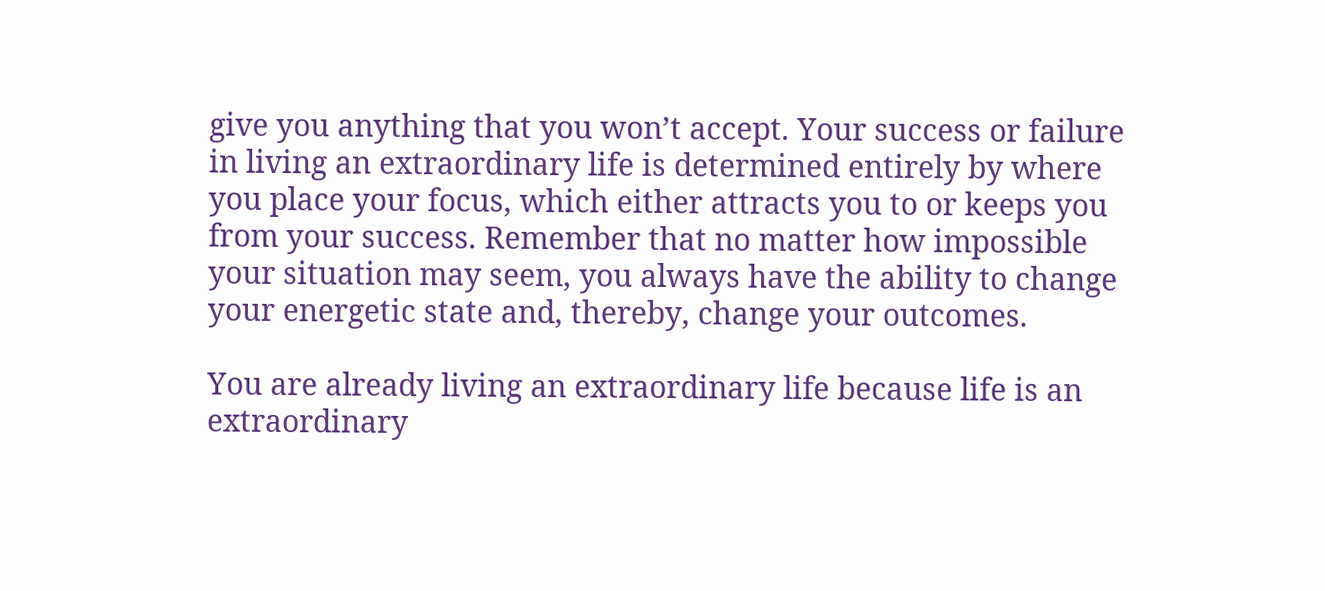give you anything that you won’t accept. Your success or failure in living an extraordinary life is determined entirely by where you place your focus, which either attracts you to or keeps you from your success. Remember that no matter how impossible your situation may seem, you always have the ability to change your energetic state and, thereby, change your outcomes.

You are already living an extraordinary life because life is an extraordinary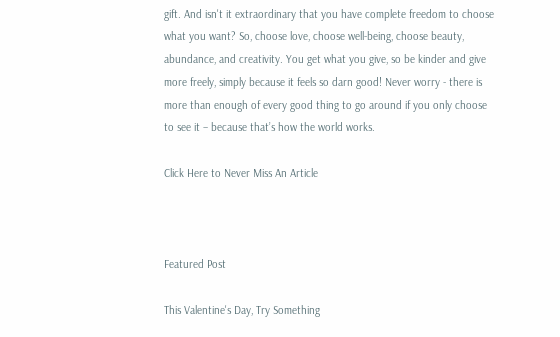gift. And isn't it extraordinary that you have complete freedom to choose what you want? So, choose love, choose well-being, choose beauty, abundance, and creativity. You get what you give, so be kinder and give more freely, simply because it feels so darn good! Never worry - there is more than enough of every good thing to go around if you only choose to see it – because that’s how the world works.

Click Here to Never Miss An Article



Featured Post

This Valentine's Day, Try Something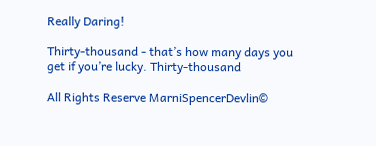Really Daring!

Thirty-thousand - that’s how many days you get if you’re lucky. Thirty-thousand

All Rights Reserve MarniSpencerDevlin©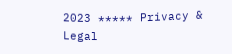2023 ***** Privacy & Legal